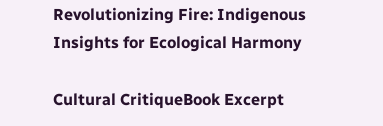Revolutionizing Fire: Indigenous Insights for Ecological Harmony

Cultural CritiqueBook Excerpt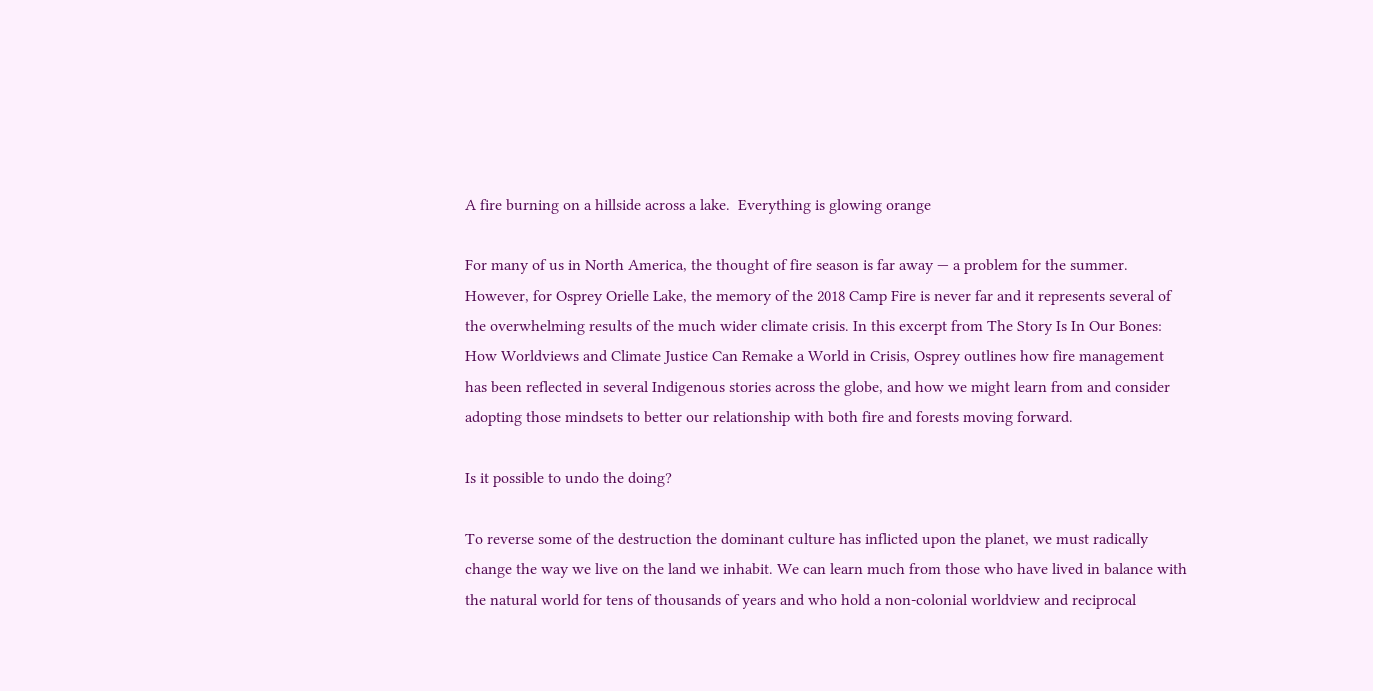A fire burning on a hillside across a lake.  Everything is glowing orange

For many of us in North America, the thought of fire season is far away — a problem for the summer. However, for Osprey Orielle Lake, the memory of the 2018 Camp Fire is never far and it represents several of the overwhelming results of the much wider climate crisis. In this excerpt from The Story Is In Our Bones: How Worldviews and Climate Justice Can Remake a World in Crisis, Osprey outlines how fire management has been reflected in several Indigenous stories across the globe, and how we might learn from and consider adopting those mindsets to better our relationship with both fire and forests moving forward.

Is it possible to undo the doing?

To reverse some of the destruction the dominant culture has inflicted upon the planet, we must radically change the way we live on the land we inhabit. We can learn much from those who have lived in balance with the natural world for tens of thousands of years and who hold a non-colonial worldview and reciprocal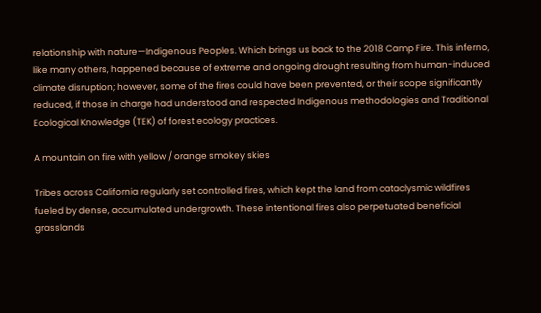relationship with nature—Indigenous Peoples. Which brings us back to the 2018 Camp Fire. This inferno, like many others, happened because of extreme and ongoing drought resulting from human-induced climate disruption; however, some of the fires could have been prevented, or their scope significantly reduced, if those in charge had understood and respected Indigenous methodologies and Traditional Ecological Knowledge (TEK) of forest ecology practices.

A mountain on fire with yellow / orange smokey skies

Tribes across California regularly set controlled fires, which kept the land from cataclysmic wildfires fueled by dense, accumulated undergrowth. These intentional fires also perpetuated beneficial grasslands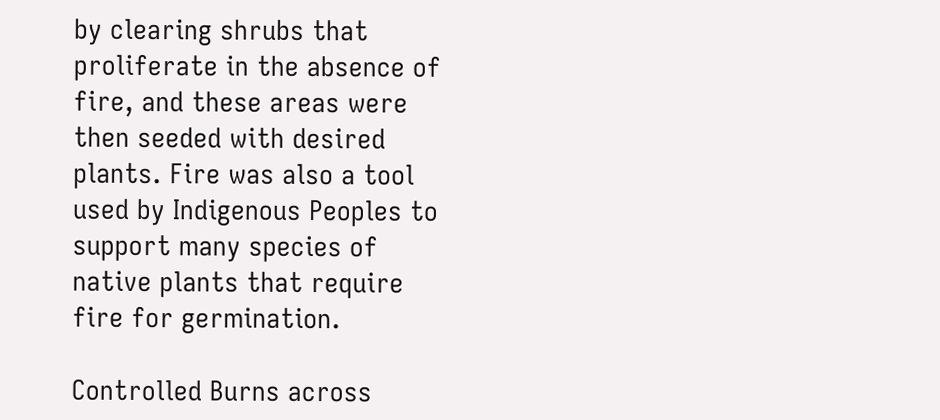by clearing shrubs that proliferate in the absence of fire, and these areas were then seeded with desired plants. Fire was also a tool used by Indigenous Peoples to support many species of native plants that require fire for germination.

Controlled Burns across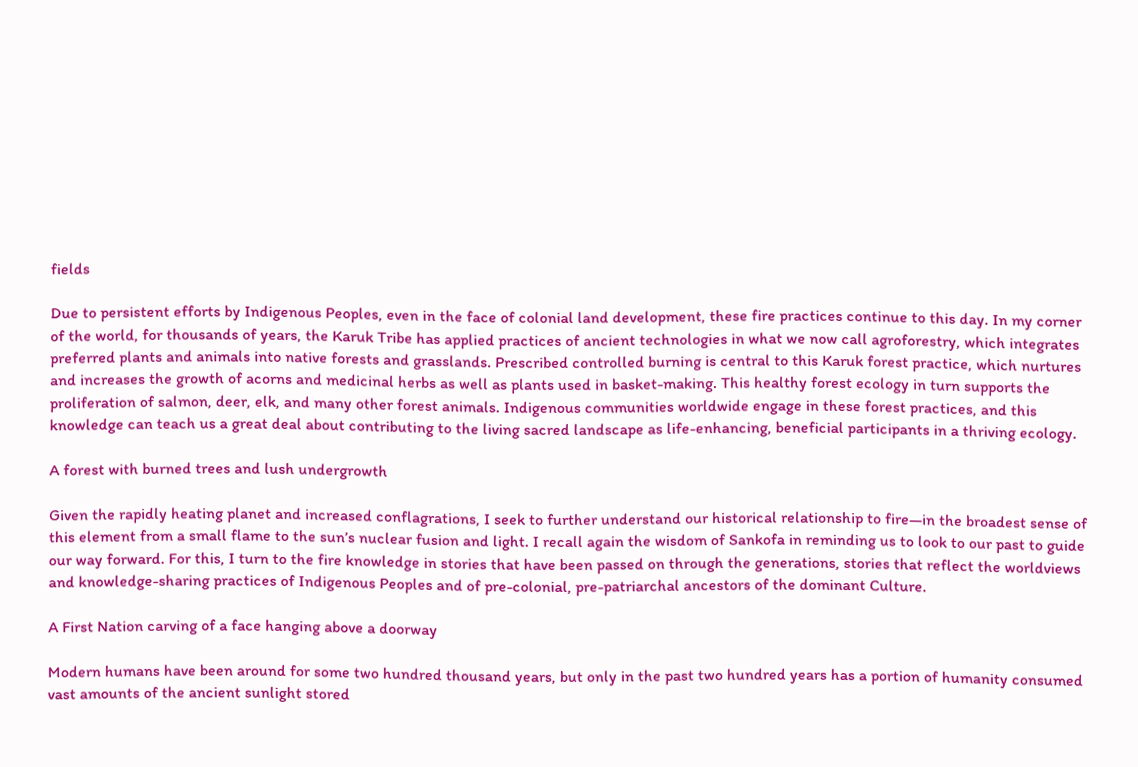fields

Due to persistent efforts by Indigenous Peoples, even in the face of colonial land development, these fire practices continue to this day. In my corner of the world, for thousands of years, the Karuk Tribe has applied practices of ancient technologies in what we now call agroforestry, which integrates preferred plants and animals into native forests and grasslands. Prescribed controlled burning is central to this Karuk forest practice, which nurtures and increases the growth of acorns and medicinal herbs as well as plants used in basket-making. This healthy forest ecology in turn supports the proliferation of salmon, deer, elk, and many other forest animals. Indigenous communities worldwide engage in these forest practices, and this knowledge can teach us a great deal about contributing to the living sacred landscape as life-enhancing, beneficial participants in a thriving ecology.

A forest with burned trees and lush undergrowth

Given the rapidly heating planet and increased conflagrations, I seek to further understand our historical relationship to fire—in the broadest sense of this element from a small flame to the sun’s nuclear fusion and light. I recall again the wisdom of Sankofa in reminding us to look to our past to guide our way forward. For this, I turn to the fire knowledge in stories that have been passed on through the generations, stories that reflect the worldviews and knowledge-sharing practices of Indigenous Peoples and of pre-colonial, pre-patriarchal ancestors of the dominant Culture.

A First Nation carving of a face hanging above a doorway

Modern humans have been around for some two hundred thousand years, but only in the past two hundred years has a portion of humanity consumed vast amounts of the ancient sunlight stored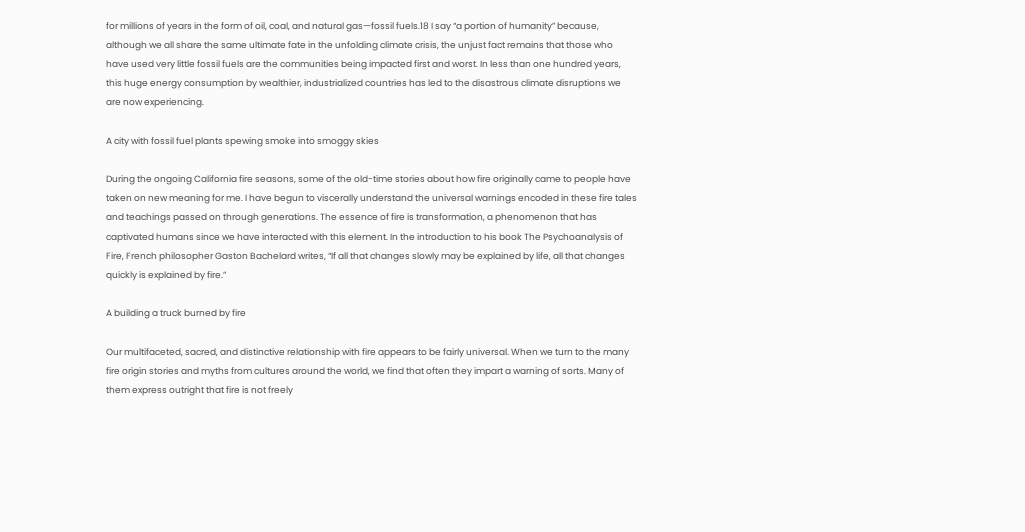for millions of years in the form of oil, coal, and natural gas—fossil fuels.18 I say “a portion of humanity” because, although we all share the same ultimate fate in the unfolding climate crisis, the unjust fact remains that those who have used very little fossil fuels are the communities being impacted first and worst. In less than one hundred years, this huge energy consumption by wealthier, industrialized countries has led to the disastrous climate disruptions we are now experiencing.

A city with fossil fuel plants spewing smoke into smoggy skies

During the ongoing California fire seasons, some of the old-time stories about how fire originally came to people have taken on new meaning for me. I have begun to viscerally understand the universal warnings encoded in these fire tales and teachings passed on through generations. The essence of fire is transformation, a phenomenon that has captivated humans since we have interacted with this element. In the introduction to his book The Psychoanalysis of Fire, French philosopher Gaston Bachelard writes, “If all that changes slowly may be explained by life, all that changes quickly is explained by fire.”

A building a truck burned by fire

Our multifaceted, sacred, and distinctive relationship with fire appears to be fairly universal. When we turn to the many fire origin stories and myths from cultures around the world, we find that often they impart a warning of sorts. Many of them express outright that fire is not freely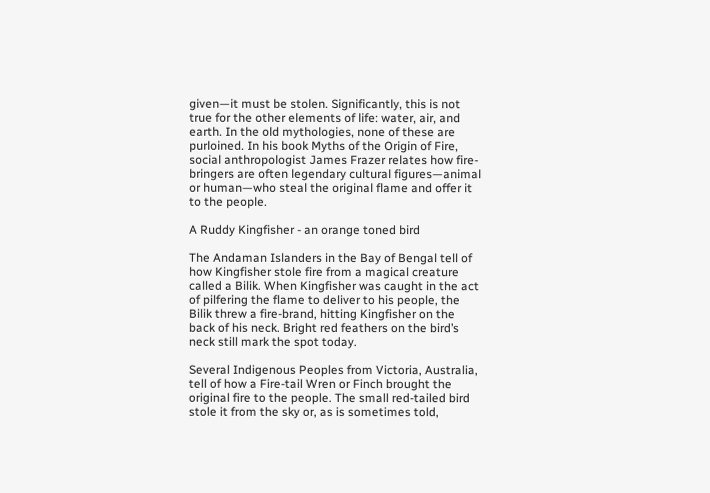given—it must be stolen. Significantly, this is not true for the other elements of life: water, air, and earth. In the old mythologies, none of these are purloined. In his book Myths of the Origin of Fire, social anthropologist James Frazer relates how fire-bringers are often legendary cultural figures—animal or human—who steal the original flame and offer it to the people.

A Ruddy Kingfisher - an orange toned bird

The Andaman Islanders in the Bay of Bengal tell of how Kingfisher stole fire from a magical creature called a Bilik. When Kingfisher was caught in the act of pilfering the flame to deliver to his people, the Bilik threw a fire-brand, hitting Kingfisher on the back of his neck. Bright red feathers on the bird’s neck still mark the spot today.

Several Indigenous Peoples from Victoria, Australia, tell of how a Fire-tail Wren or Finch brought the original fire to the people. The small red-tailed bird stole it from the sky or, as is sometimes told,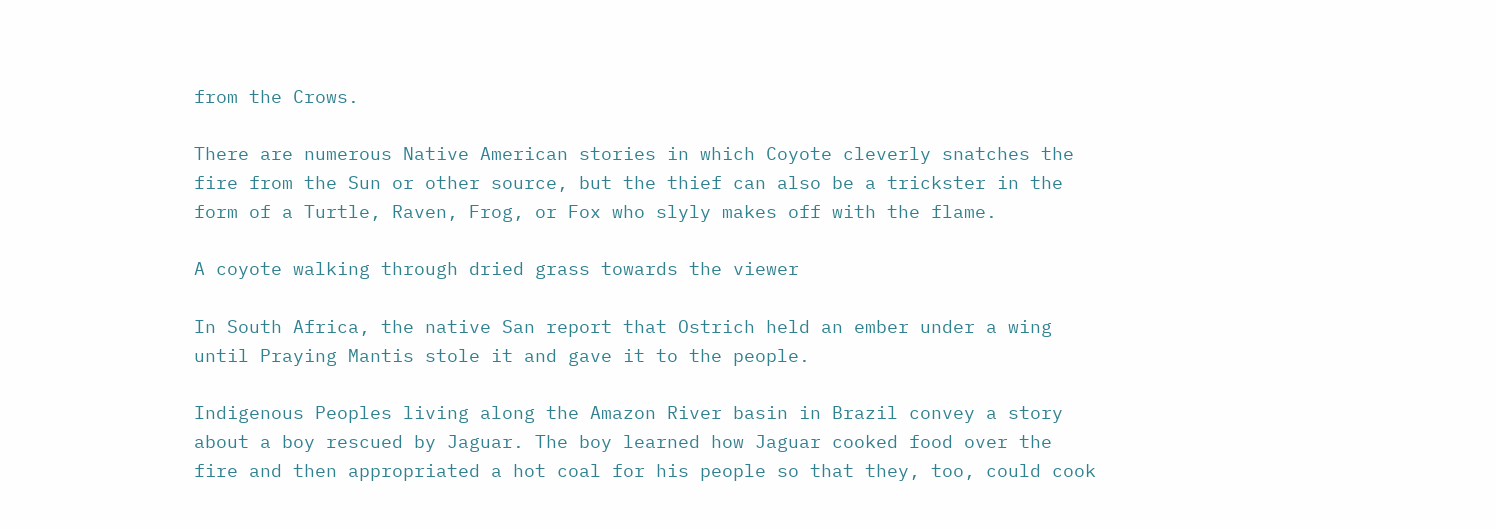from the Crows.

There are numerous Native American stories in which Coyote cleverly snatches the fire from the Sun or other source, but the thief can also be a trickster in the form of a Turtle, Raven, Frog, or Fox who slyly makes off with the flame.

A coyote walking through dried grass towards the viewer

In South Africa, the native San report that Ostrich held an ember under a wing until Praying Mantis stole it and gave it to the people.

Indigenous Peoples living along the Amazon River basin in Brazil convey a story about a boy rescued by Jaguar. The boy learned how Jaguar cooked food over the fire and then appropriated a hot coal for his people so that they, too, could cook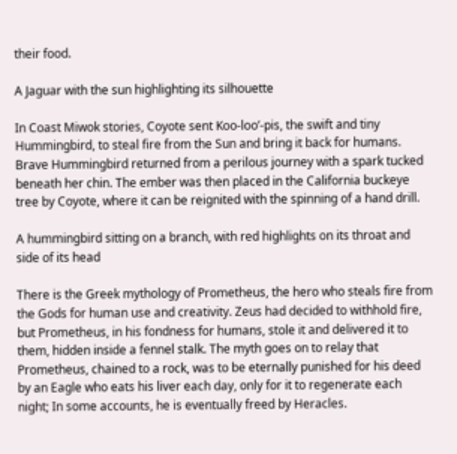their food.

A Jaguar with the sun highlighting its silhouette

In Coast Miwok stories, Coyote sent Koo-loo’-pis, the swift and tiny Hummingbird, to steal fire from the Sun and bring it back for humans. Brave Hummingbird returned from a perilous journey with a spark tucked beneath her chin. The ember was then placed in the California buckeye tree by Coyote, where it can be reignited with the spinning of a hand drill.

A hummingbird sitting on a branch, with red highlights on its throat and side of its head

There is the Greek mythology of Prometheus, the hero who steals fire from the Gods for human use and creativity. Zeus had decided to withhold fire, but Prometheus, in his fondness for humans, stole it and delivered it to them, hidden inside a fennel stalk. The myth goes on to relay that Prometheus, chained to a rock, was to be eternally punished for his deed by an Eagle who eats his liver each day, only for it to regenerate each night; In some accounts, he is eventually freed by Heracles.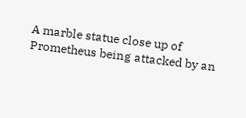A marble statue close up of Prometheus being attacked by an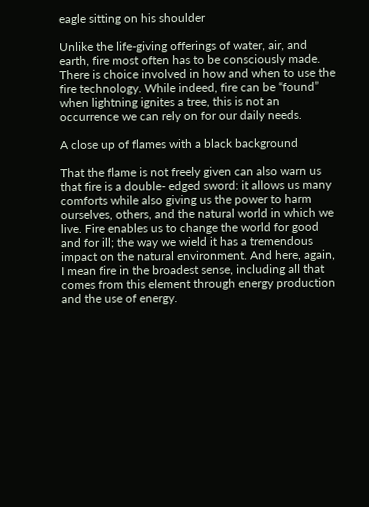eagle sitting on his shoulder

Unlike the life-giving offerings of water, air, and earth, fire most often has to be consciously made. There is choice involved in how and when to use the fire technology. While indeed, fire can be “found” when lightning ignites a tree, this is not an occurrence we can rely on for our daily needs.

A close up of flames with a black background

That the flame is not freely given can also warn us that fire is a double- edged sword: it allows us many comforts while also giving us the power to harm ourselves, others, and the natural world in which we live. Fire enables us to change the world for good and for ill; the way we wield it has a tremendous impact on the natural environment. And here, again, I mean fire in the broadest sense, including all that comes from this element through energy production and the use of energy.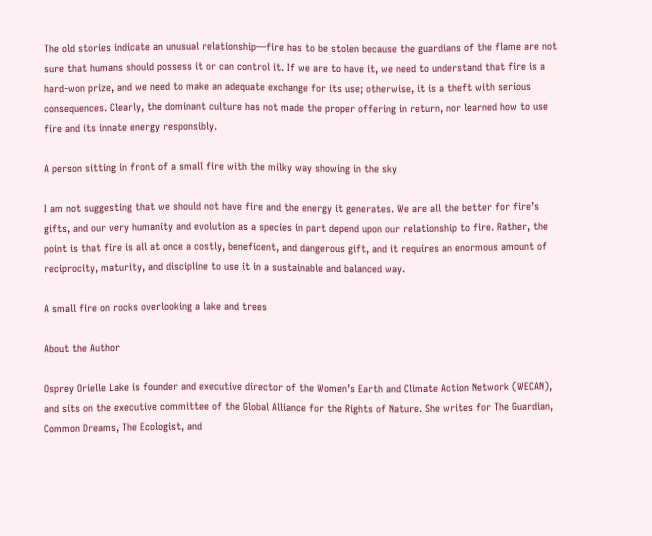The old stories indicate an unusual relationship—fire has to be stolen because the guardians of the flame are not sure that humans should possess it or can control it. If we are to have it, we need to understand that fire is a hard-won prize, and we need to make an adequate exchange for its use; otherwise, it is a theft with serious consequences. Clearly, the dominant culture has not made the proper offering in return, nor learned how to use fire and its innate energy responsibly.

A person sitting in front of a small fire with the milky way showing in the sky

I am not suggesting that we should not have fire and the energy it generates. We are all the better for fire’s gifts, and our very humanity and evolution as a species in part depend upon our relationship to fire. Rather, the point is that fire is all at once a costly, beneficent, and dangerous gift, and it requires an enormous amount of reciprocity, maturity, and discipline to use it in a sustainable and balanced way.

A small fire on rocks overlooking a lake and trees

About the Author

Osprey Orielle Lake is founder and executive director of the Women’s Earth and Climate Action Network (WECAN), and sits on the executive committee of the Global Alliance for the Rights of Nature. She writes for The Guardian, Common Dreams, The Ecologist, and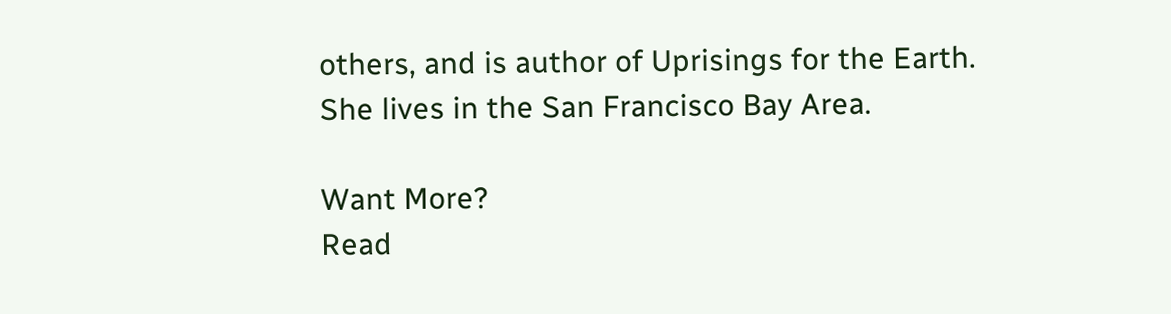others, and is author of Uprisings for the Earth. She lives in the San Francisco Bay Area.

Want More?
Read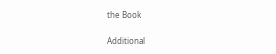the Book

Additional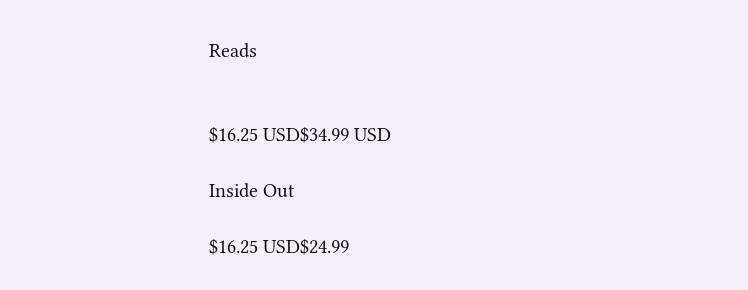Reads


$16.25 USD$34.99 USD

Inside Out

$16.25 USD$24.99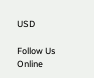USD

Follow Us Online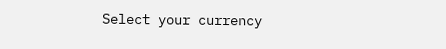Select your currency